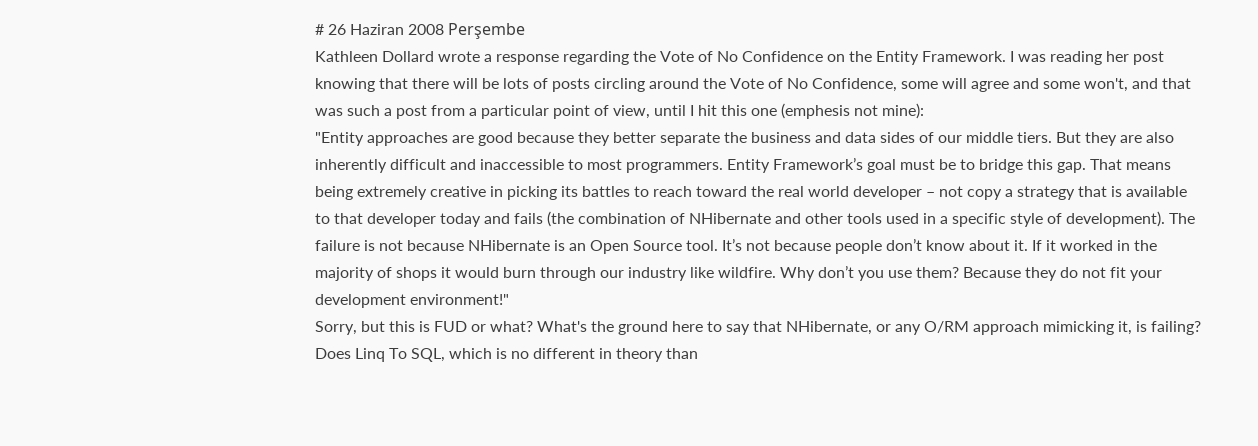# 26 Haziran 2008 Perşembe
Kathleen Dollard wrote a response regarding the Vote of No Confidence on the Entity Framework. I was reading her post knowing that there will be lots of posts circling around the Vote of No Confidence, some will agree and some won't, and that was such a post from a particular point of view, until I hit this one (emphesis not mine):
"Entity approaches are good because they better separate the business and data sides of our middle tiers. But they are also inherently difficult and inaccessible to most programmers. Entity Framework’s goal must be to bridge this gap. That means being extremely creative in picking its battles to reach toward the real world developer – not copy a strategy that is available to that developer today and fails (the combination of NHibernate and other tools used in a specific style of development). The failure is not because NHibernate is an Open Source tool. It’s not because people don’t know about it. If it worked in the majority of shops it would burn through our industry like wildfire. Why don’t you use them? Because they do not fit your development environment!"
Sorry, but this is FUD or what? What's the ground here to say that NHibernate, or any O/RM approach mimicking it, is failing? Does Linq To SQL, which is no different in theory than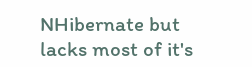NHibernate but lacks most of it's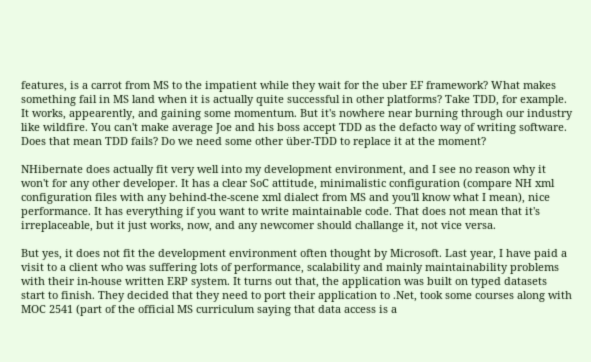features, is a carrot from MS to the impatient while they wait for the uber EF framework? What makes something fail in MS land when it is actually quite successful in other platforms? Take TDD, for example. It works, appearently, and gaining some momentum. But it's nowhere near burning through our industry like wildfire. You can't make average Joe and his boss accept TDD as the defacto way of writing software. Does that mean TDD fails? Do we need some other über-TDD to replace it at the moment?

NHibernate does actually fit very well into my development environment, and I see no reason why it won't for any other developer. It has a clear SoC attitude, minimalistic configuration (compare NH xml configuration files with any behind-the-scene xml dialect from MS and you'll know what I mean), nice performance. It has everything if you want to write maintainable code. That does not mean that it's irreplaceable, but it just works, now, and any newcomer should challange it, not vice versa.

But yes, it does not fit the development environment often thought by Microsoft. Last year, I have paid a visit to a client who was suffering lots of performance, scalability and mainly maintainability problems with their in-house written ERP system. It turns out that, the application was built on typed datasets start to finish. They decided that they need to port their application to .Net, took some courses along with MOC 2541 (part of the official MS curriculum saying that data access is a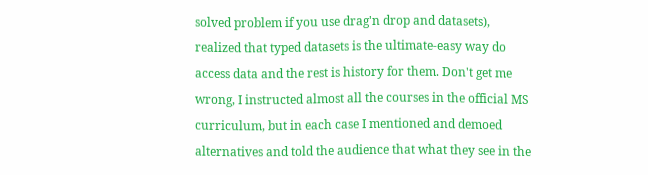solved problem if you use drag'n drop and datasets), realized that typed datasets is the ultimate-easy way do access data and the rest is history for them. Don't get me wrong, I instructed almost all the courses in the official MS curriculum, but in each case I mentioned and demoed alternatives and told the audience that what they see in the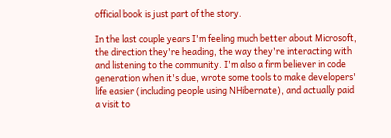official book is just part of the story.

In the last couple years I'm feeling much better about Microsoft, the direction they're heading, the way they're interacting with and listening to the community. I'm also a firm believer in code generation when it's due, wrote some tools to make developers' life easier (including people using NHibernate), and actually paid a visit to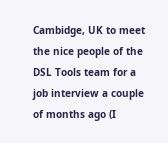Cambidge, UK to meet the nice people of the DSL Tools team for a job interview a couple of months ago (I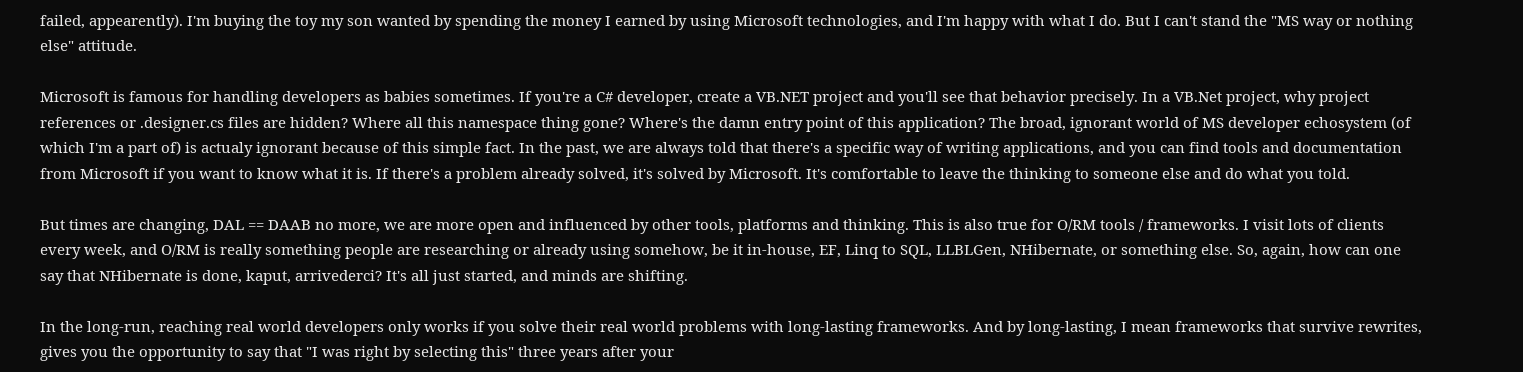failed, appearently). I'm buying the toy my son wanted by spending the money I earned by using Microsoft technologies, and I'm happy with what I do. But I can't stand the "MS way or nothing else" attitude.

Microsoft is famous for handling developers as babies sometimes. If you're a C# developer, create a VB.NET project and you'll see that behavior precisely. In a VB.Net project, why project references or .designer.cs files are hidden? Where all this namespace thing gone? Where's the damn entry point of this application? The broad, ignorant world of MS developer echosystem (of which I'm a part of) is actualy ignorant because of this simple fact. In the past, we are always told that there's a specific way of writing applications, and you can find tools and documentation from Microsoft if you want to know what it is. If there's a problem already solved, it's solved by Microsoft. It's comfortable to leave the thinking to someone else and do what you told.

But times are changing, DAL == DAAB no more, we are more open and influenced by other tools, platforms and thinking. This is also true for O/RM tools / frameworks. I visit lots of clients every week, and O/RM is really something people are researching or already using somehow, be it in-house, EF, Linq to SQL, LLBLGen, NHibernate, or something else. So, again, how can one say that NHibernate is done, kaput, arrivederci? It's all just started, and minds are shifting.

In the long-run, reaching real world developers only works if you solve their real world problems with long-lasting frameworks. And by long-lasting, I mean frameworks that survive rewrites, gives you the opportunity to say that "I was right by selecting this" three years after your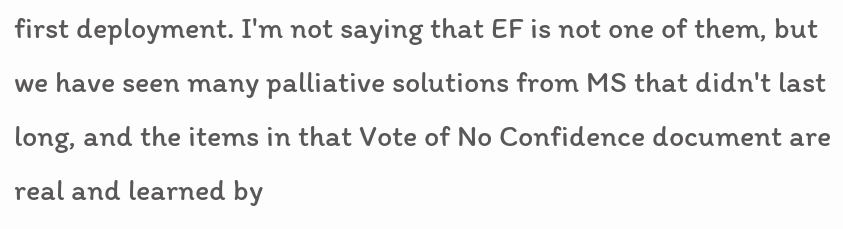first deployment. I'm not saying that EF is not one of them, but we have seen many palliative solutions from MS that didn't last long, and the items in that Vote of No Confidence document are real and learned by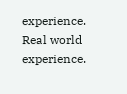experience. Real world experience.